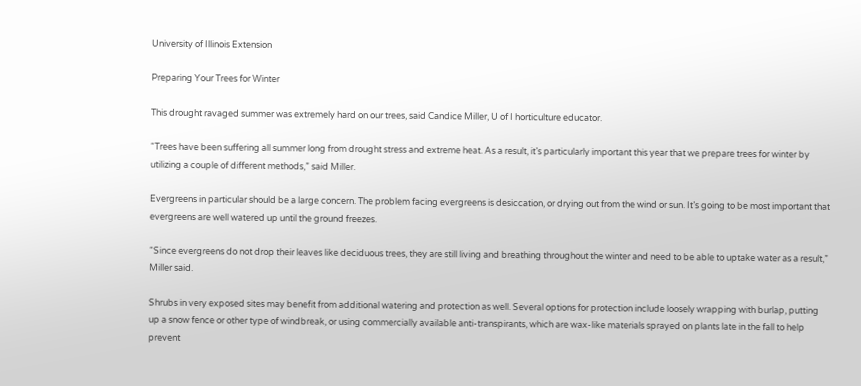University of Illinois Extension

Preparing Your Trees for Winter

This drought ravaged summer was extremely hard on our trees, said Candice Miller, U of I horticulture educator.

“Trees have been suffering all summer long from drought stress and extreme heat. As a result, it’s particularly important this year that we prepare trees for winter by utilizing a couple of different methods,” said Miller.

Evergreens in particular should be a large concern. The problem facing evergreens is desiccation, or drying out from the wind or sun. It’s going to be most important that evergreens are well watered up until the ground freezes.

“Since evergreens do not drop their leaves like deciduous trees, they are still living and breathing throughout the winter and need to be able to uptake water as a result,” Miller said.

Shrubs in very exposed sites may benefit from additional watering and protection as well. Several options for protection include loosely wrapping with burlap, putting up a snow fence or other type of windbreak, or using commercially available anti-transpirants, which are wax-like materials sprayed on plants late in the fall to help prevent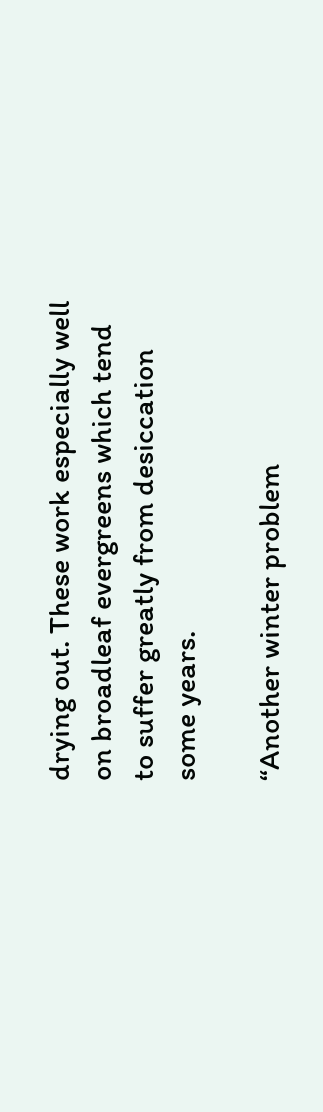drying out. These work especially well on broadleaf evergreens which tend to suffer greatly from desiccation some years.

“Another winter problem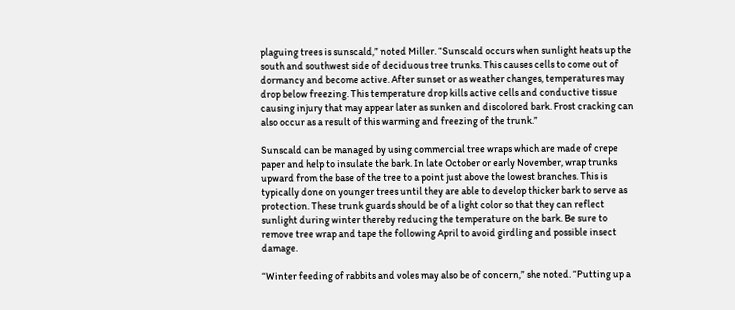plaguing trees is sunscald,” noted Miller. “Sunscald occurs when sunlight heats up the south and southwest side of deciduous tree trunks. This causes cells to come out of dormancy and become active. After sunset or as weather changes, temperatures may drop below freezing. This temperature drop kills active cells and conductive tissue causing injury that may appear later as sunken and discolored bark. Frost cracking can also occur as a result of this warming and freezing of the trunk.”

Sunscald can be managed by using commercial tree wraps which are made of crepe paper and help to insulate the bark. In late October or early November, wrap trunks upward from the base of the tree to a point just above the lowest branches. This is typically done on younger trees until they are able to develop thicker bark to serve as protection. These trunk guards should be of a light color so that they can reflect sunlight during winter thereby reducing the temperature on the bark. Be sure to remove tree wrap and tape the following April to avoid girdling and possible insect damage.

“Winter feeding of rabbits and voles may also be of concern,” she noted. “Putting up a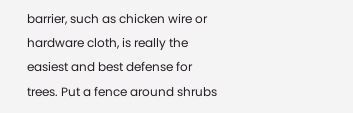barrier, such as chicken wire or hardware cloth, is really the easiest and best defense for trees. Put a fence around shrubs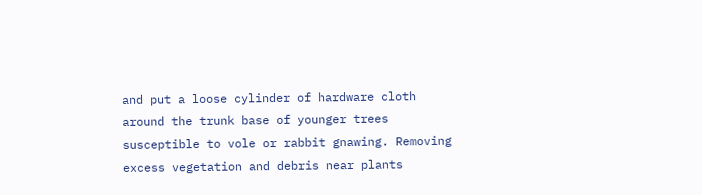and put a loose cylinder of hardware cloth around the trunk base of younger trees susceptible to vole or rabbit gnawing. Removing excess vegetation and debris near plants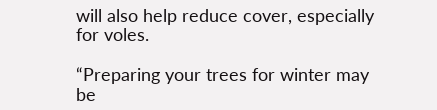will also help reduce cover, especially for voles.

“Preparing your trees for winter may be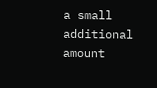a small additional amount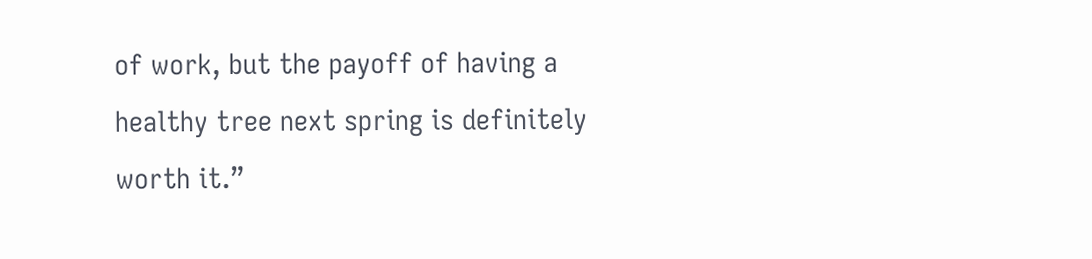of work, but the payoff of having a healthy tree next spring is definitely worth it.”